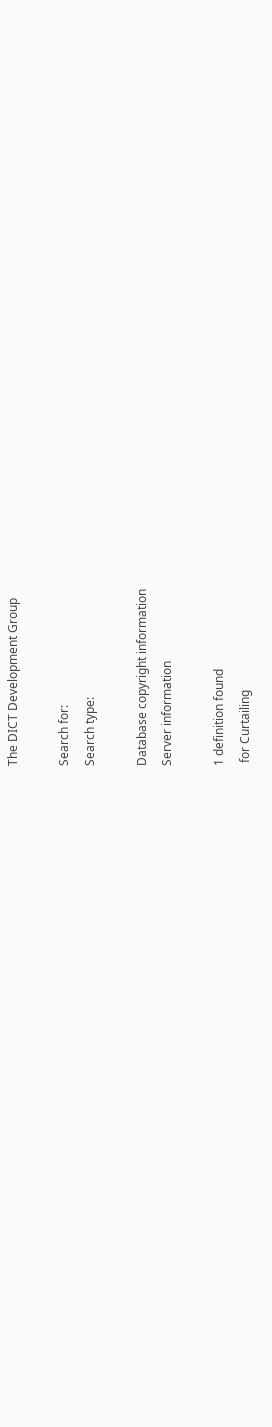The DICT Development Group

Search for:
Search type:

Database copyright information
Server information

1 definition found
 for Curtailing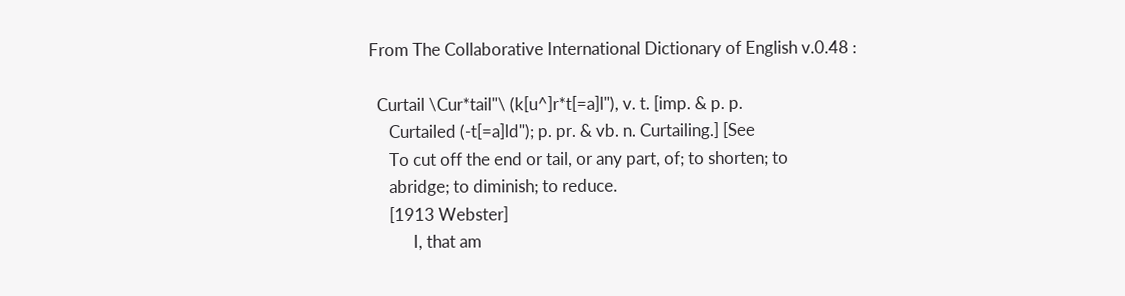From The Collaborative International Dictionary of English v.0.48 :

  Curtail \Cur*tail"\ (k[u^]r*t[=a]l"), v. t. [imp. & p. p.
     Curtailed (-t[=a]ld"); p. pr. & vb. n. Curtailing.] [See
     To cut off the end or tail, or any part, of; to shorten; to
     abridge; to diminish; to reduce.
     [1913 Webster]
           I, that am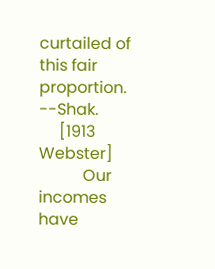curtailed of this fair proportion. --Shak.
     [1913 Webster]
           Our incomes have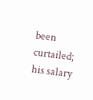been curtailed; his salary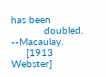has been
           doubled.                                 --Macaulay.
     [1913 Webster]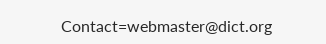Contact=webmaster@dict.org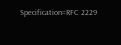Specification=RFC 2229